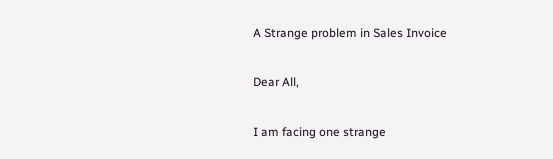A Strange problem in Sales Invoice

Dear All,

I am facing one strange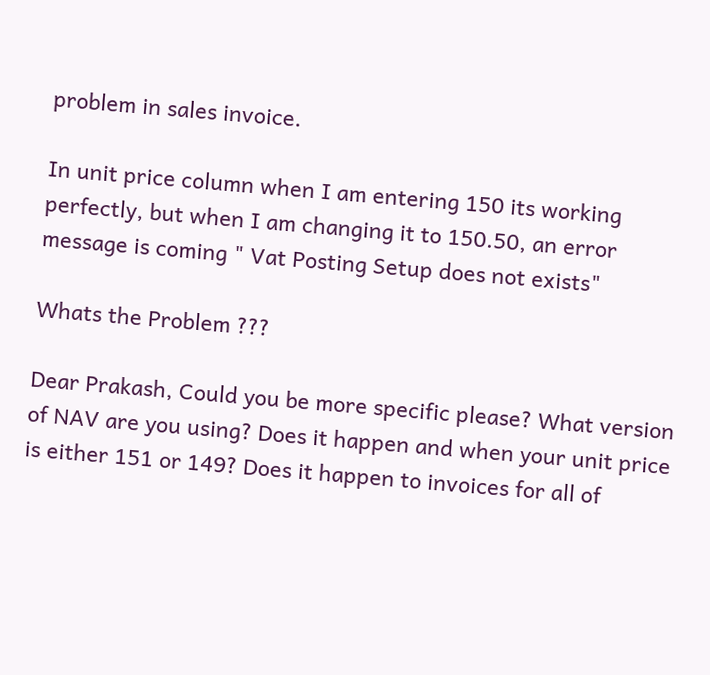problem in sales invoice.

In unit price column when I am entering 150 its working perfectly, but when I am changing it to 150.50, an error message is coming " Vat Posting Setup does not exists"

Whats the Problem ???

Dear Prakash, Could you be more specific please? What version of NAV are you using? Does it happen and when your unit price is either 151 or 149? Does it happen to invoices for all of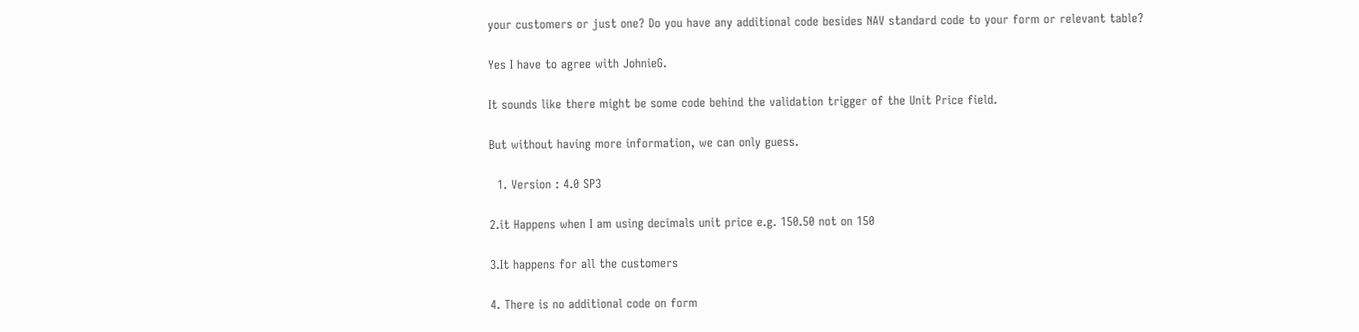your customers or just one? Do you have any additional code besides NAV standard code to your form or relevant table?

Yes I have to agree with JohnieG.

It sounds like there might be some code behind the validation trigger of the Unit Price field.

But without having more information, we can only guess.

  1. Version : 4.0 SP3

2.it Happens when I am using decimals unit price e.g. 150.50 not on 150

3.It happens for all the customers

4. There is no additional code on form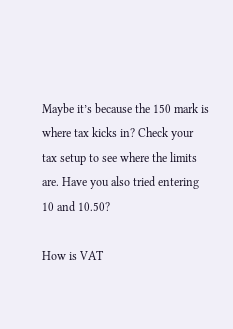Maybe it’s because the 150 mark is where tax kicks in? Check your tax setup to see where the limits are. Have you also tried entering 10 and 10.50?

How is VAT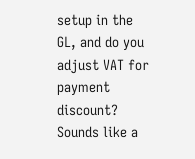setup in the GL, and do you adjust VAT for payment discount? Sounds like a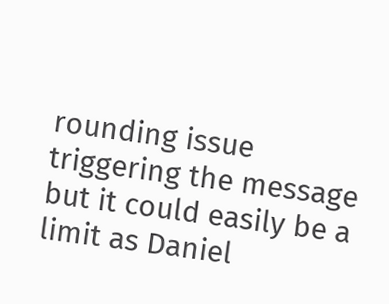rounding issue triggering the message but it could easily be a limit as Daniel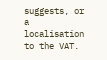suggests, or a localisation to the VAT.